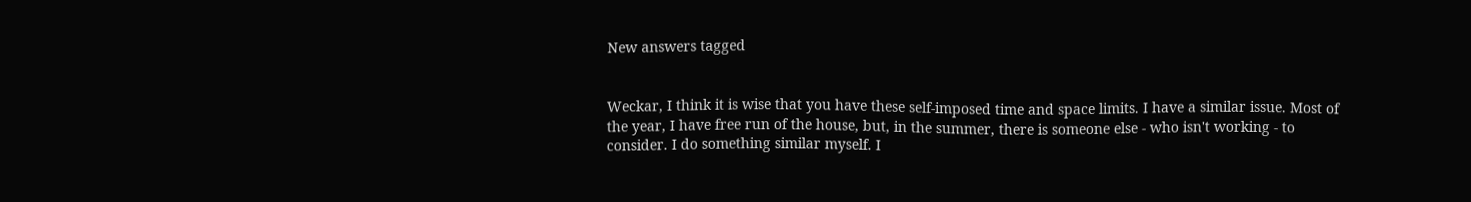New answers tagged


Weckar, I think it is wise that you have these self-imposed time and space limits. I have a similar issue. Most of the year, I have free run of the house, but, in the summer, there is someone else - who isn't working - to consider. I do something similar myself. I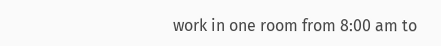work in one room from 8:00 am to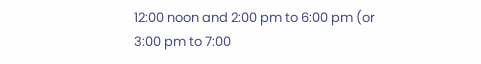12:00 noon and 2:00 pm to 6:00 pm (or 3:00 pm to 7:00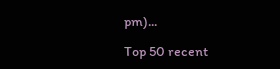pm)...

Top 50 recent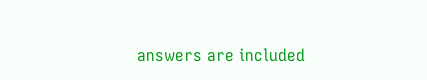answers are included